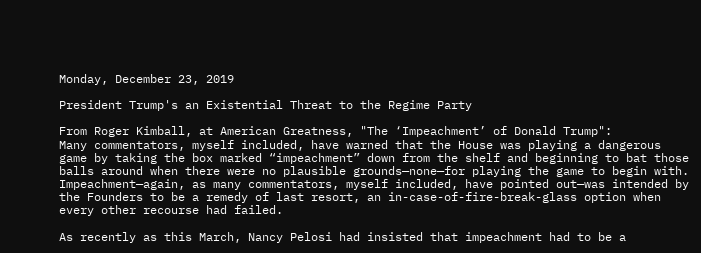Monday, December 23, 2019

President Trump's an Existential Threat to the Regime Party

From Roger Kimball, at American Greatness, "The ‘Impeachment’ of Donald Trump":
Many commentators, myself included, have warned that the House was playing a dangerous game by taking the box marked “impeachment” down from the shelf and beginning to bat those balls around when there were no plausible grounds—none—for playing the game to begin with. Impeachment—again, as many commentators, myself included, have pointed out—was intended by the Founders to be a remedy of last resort, an in-case-of-fire-break-glass option when every other recourse had failed.

As recently as this March, Nancy Pelosi had insisted that impeachment had to be a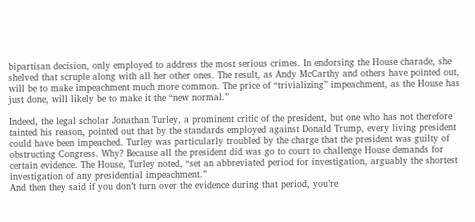bipartisan decision, only employed to address the most serious crimes. In endorsing the House charade, she shelved that scruple along with all her other ones. The result, as Andy McCarthy and others have pointed out, will be to make impeachment much more common. The price of “trivializing” impeachment, as the House has just done, will likely be to make it the “new normal.”

Indeed, the legal scholar Jonathan Turley, a prominent critic of the president, but one who has not therefore tainted his reason, pointed out that by the standards employed against Donald Trump, every living president could have been impeached. Turley was particularly troubled by the charge that the president was guilty of obstructing Congress. Why? Because all the president did was go to court to challenge House demands for certain evidence. The House, Turley noted, “set an abbreviated period for investigation, arguably the shortest investigation of any presidential impeachment.”
And then they said if you don’t turn over the evidence during that period, you’re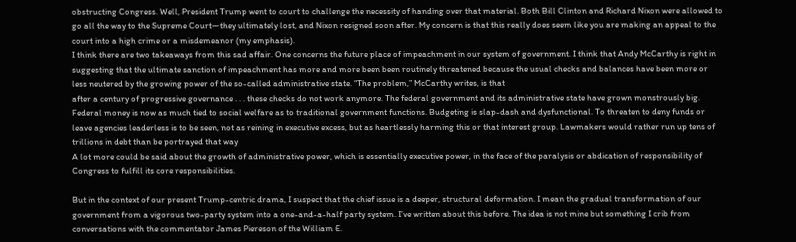obstructing Congress. Well, President Trump went to court to challenge the necessity of handing over that material. Both Bill Clinton and Richard Nixon were allowed to go all the way to the Supreme Court—they ultimately lost, and Nixon resigned soon after. My concern is that this really does seem like you are making an appeal to the court into a high crime or a misdemeanor (my emphasis).
I think there are two takeaways from this sad affair. One concerns the future place of impeachment in our system of government. I think that Andy McCarthy is right in suggesting that the ultimate sanction of impeachment has more and more been been routinely threatened because the usual checks and balances have been more or less neutered by the growing power of the so-called administrative state. “The problem,” McCarthy writes, is that
after a century of progressive governance . . . these checks do not work anymore. The federal government and its administrative state have grown monstrously big. Federal money is now as much tied to social welfare as to traditional government functions. Budgeting is slap-dash and dysfunctional. To threaten to deny funds or leave agencies leaderless is to be seen, not as reining in executive excess, but as heartlessly harming this or that interest group. Lawmakers would rather run up tens of trillions in debt than be portrayed that way
A lot more could be said about the growth of administrative power, which is essentially executive power, in the face of the paralysis or abdication of responsibility of Congress to fulfill its core responsibilities.

But in the context of our present Trump-centric drama, I suspect that the chief issue is a deeper, structural deformation. I mean the gradual transformation of our government from a vigorous two-party system into a one-and-a-half party system. I’ve written about this before. The idea is not mine but something I crib from conversations with the commentator James Piereson of the William E.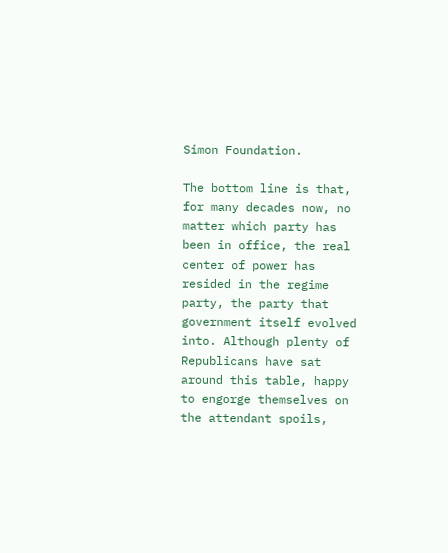Simon Foundation.

The bottom line is that, for many decades now, no matter which party has been in office, the real center of power has resided in the regime party, the party that government itself evolved into. Although plenty of Republicans have sat around this table, happy to engorge themselves on the attendant spoils,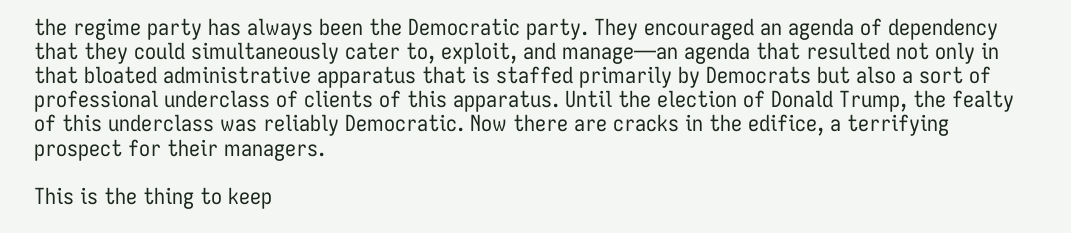the regime party has always been the Democratic party. They encouraged an agenda of dependency that they could simultaneously cater to, exploit, and manage—an agenda that resulted not only in that bloated administrative apparatus that is staffed primarily by Democrats but also a sort of professional underclass of clients of this apparatus. Until the election of Donald Trump, the fealty of this underclass was reliably Democratic. Now there are cracks in the edifice, a terrifying prospect for their managers.

This is the thing to keep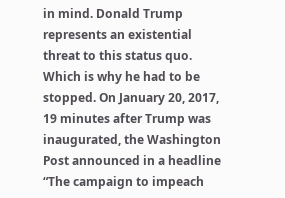in mind. Donald Trump represents an existential threat to this status quo. Which is why he had to be stopped. On January 20, 2017, 19 minutes after Trump was inaugurated, the Washington Post announced in a headline “The campaign to impeach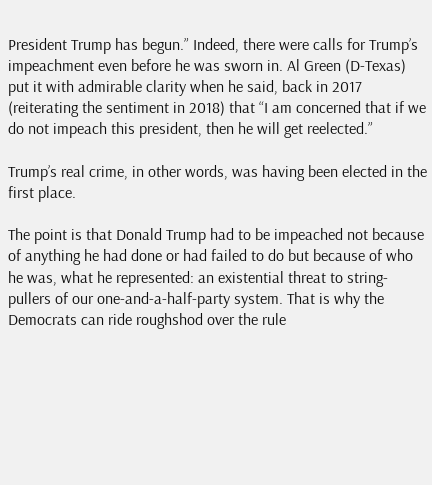President Trump has begun.” Indeed, there were calls for Trump’s impeachment even before he was sworn in. Al Green (D-Texas) put it with admirable clarity when he said, back in 2017 (reiterating the sentiment in 2018) that “I am concerned that if we do not impeach this president, then he will get reelected.”

Trump’s real crime, in other words, was having been elected in the first place.

The point is that Donald Trump had to be impeached not because of anything he had done or had failed to do but because of who he was, what he represented: an existential threat to string-pullers of our one-and-a-half-party system. That is why the Democrats can ride roughshod over the rule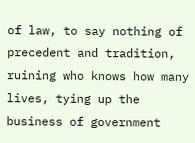of law, to say nothing of precedent and tradition, ruining who knows how many lives, tying up the business of government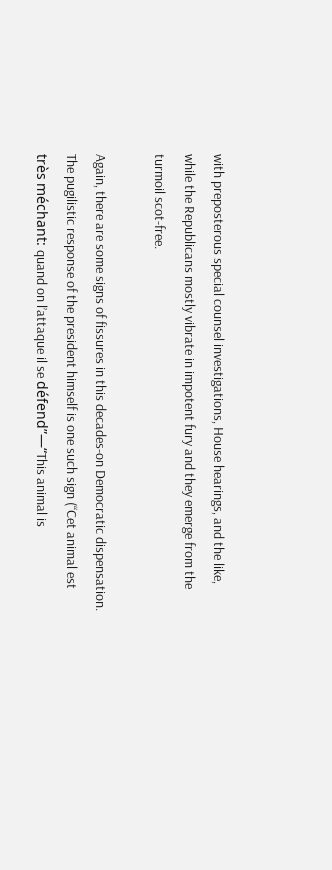with preposterous special counsel investigations, House hearings, and the like, while the Republicans mostly vibrate in impotent fury and they emerge from the turmoil scot-free.

Again, there are some signs of fissures in this decades-on Democratic dispensation. The pugilistic response of the president himself is one such sign (“Cet animal est très méchant: quand on l’attaque il se défend”—“This animal is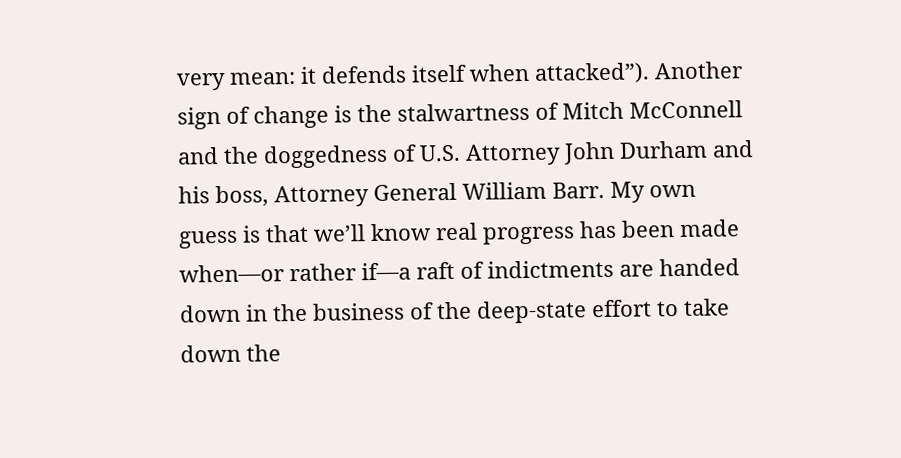very mean: it defends itself when attacked”). Another sign of change is the stalwartness of Mitch McConnell and the doggedness of U.S. Attorney John Durham and his boss, Attorney General William Barr. My own guess is that we’ll know real progress has been made when—or rather if—a raft of indictments are handed down in the business of the deep-state effort to take down the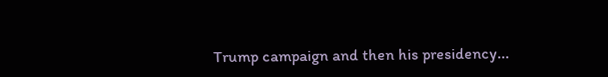Trump campaign and then his presidency...